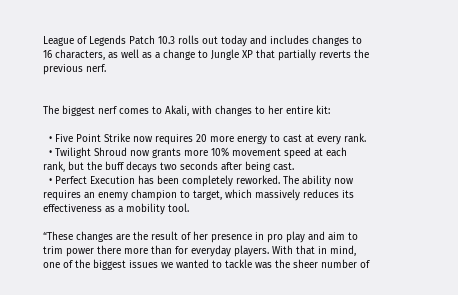League of Legends Patch 10.3 rolls out today and includes changes to 16 characters, as well as a change to Jungle XP that partially reverts the previous nerf.


The biggest nerf comes to Akali, with changes to her entire kit:

  • Five Point Strike now requires 20 more energy to cast at every rank.
  • Twilight Shroud now grants more 10% movement speed at each rank, but the buff decays two seconds after being cast.
  • Perfect Execution has been completely reworked. The ability now requires an enemy champion to target, which massively reduces its effectiveness as a mobility tool.

“These changes are the result of her presence in pro play and aim to trim power there more than for everyday players. With that in mind, one of the biggest issues we wanted to tackle was the sheer number of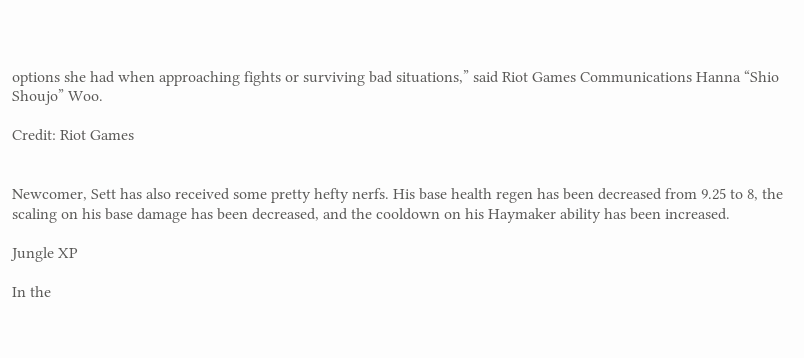options she had when approaching fights or surviving bad situations,” said Riot Games Communications Hanna “Shio Shoujo” Woo.

Credit: Riot Games


Newcomer, Sett has also received some pretty hefty nerfs. His base health regen has been decreased from 9.25 to 8, the scaling on his base damage has been decreased, and the cooldown on his Haymaker ability has been increased.

Jungle XP

In the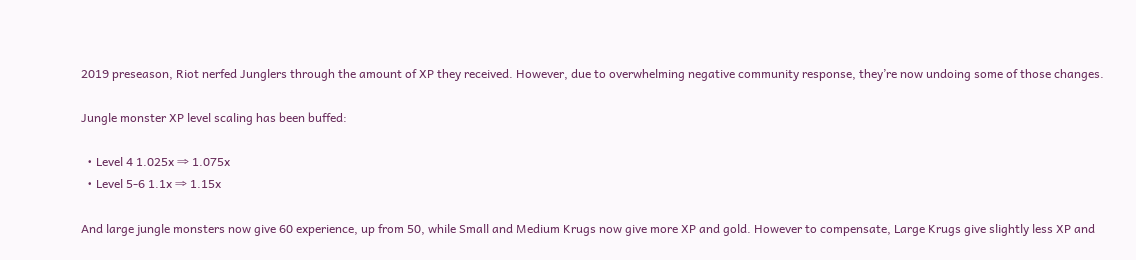2019 preseason, Riot nerfed Junglers through the amount of XP they received. However, due to overwhelming negative community response, they’re now undoing some of those changes.

Jungle monster XP level scaling has been buffed:

  • Level 4 1.025x ⇒ 1.075x
  • Level 5-6 1.1x ⇒ 1.15x

And large jungle monsters now give 60 experience, up from 50, while Small and Medium Krugs now give more XP and gold. However to compensate, Large Krugs give slightly less XP and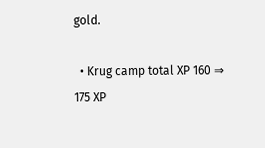gold.

  • Krug camp total XP 160 ⇒ 175 XP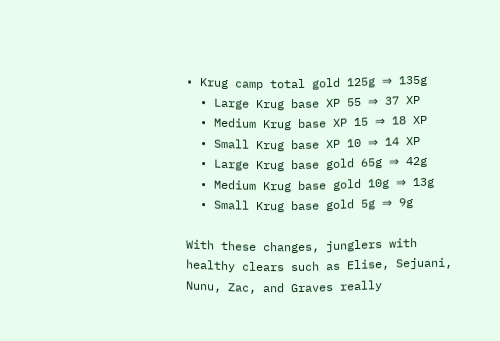• Krug camp total gold 125g ⇒ 135g
  • Large Krug base XP 55 ⇒ 37 XP
  • Medium Krug base XP 15 ⇒ 18 XP
  • Small Krug base XP 10 ⇒ 14 XP
  • Large Krug base gold 65g ⇒ 42g
  • Medium Krug base gold 10g ⇒ 13g
  • Small Krug base gold 5g ⇒ 9g

With these changes, junglers with healthy clears such as Elise, Sejuani, Nunu, Zac, and Graves really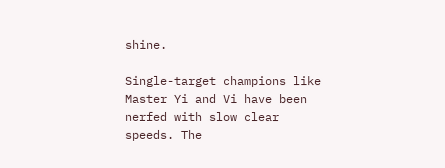shine.

Single-target champions like Master Yi and Vi have been nerfed with slow clear speeds. The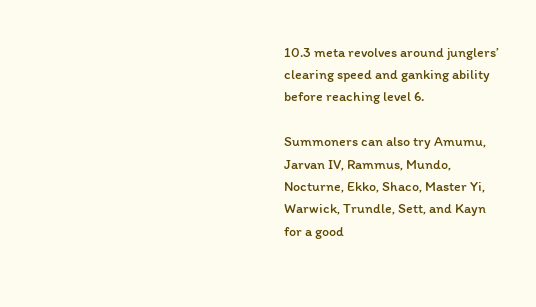10.3 meta revolves around junglers’ clearing speed and ganking ability before reaching level 6.

Summoners can also try Amumu, Jarvan IV, Rammus, Mundo, Nocturne, Ekko, Shaco, Master Yi, Warwick, Trundle, Sett, and Kayn for a good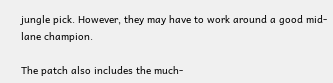jungle pick. However, they may have to work around a good mid-lane champion.

The patch also includes the much-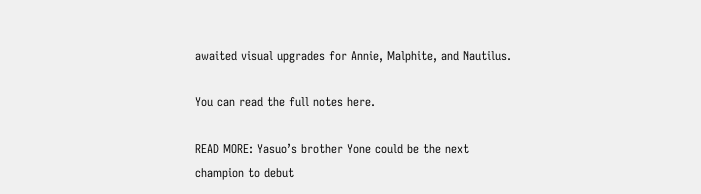awaited visual upgrades for Annie, Malphite, and Nautilus.

You can read the full notes here.

READ MORE: Yasuo’s brother Yone could be the next champion to debut